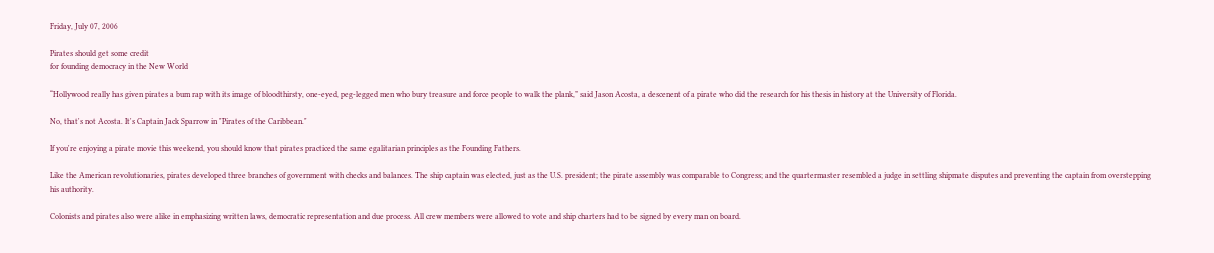Friday, July 07, 2006

Pirates should get some credit
for founding democracy in the New World

“Hollywood really has given pirates a bum rap with its image of bloodthirsty, one-eyed, peg-legged men who bury treasure and force people to walk the plank,” said Jason Acosta, a descenent of a pirate who did the research for his thesis in history at the University of Florida.

No, that's not Acosta. It's Captain Jack Sparrow in "Pirates of the Caribbean."

If you're enjoying a pirate movie this weekend, you should know that pirates practiced the same egalitarian principles as the Founding Fathers.

Like the American revolutionaries, pirates developed three branches of government with checks and balances. The ship captain was elected, just as the U.S. president; the pirate assembly was comparable to Congress; and the quartermaster resembled a judge in settling shipmate disputes and preventing the captain from overstepping his authority.

Colonists and pirates also were alike in emphasizing written laws, democratic representation and due process. All crew members were allowed to vote and ship charters had to be signed by every man on board.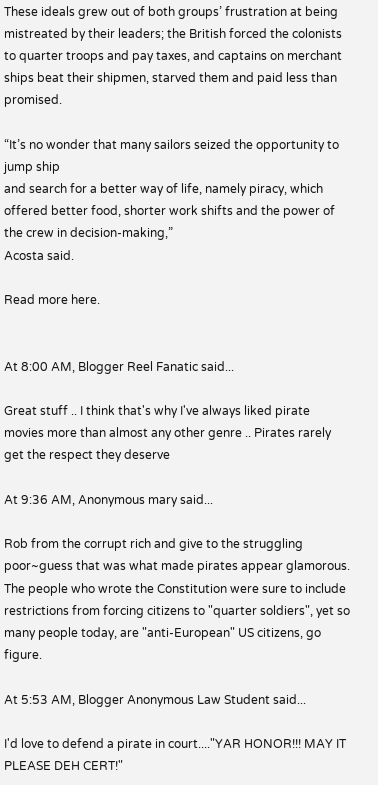These ideals grew out of both groups’ frustration at being mistreated by their leaders; the British forced the colonists to quarter troops and pay taxes, and captains on merchant ships beat their shipmen, starved them and paid less than promised.

“It’s no wonder that many sailors seized the opportunity to jump ship
and search for a better way of life, namely piracy, which offered better food, shorter work shifts and the power of the crew in decision-making,”
Acosta said.

Read more here.


At 8:00 AM, Blogger Reel Fanatic said...

Great stuff .. I think that's why I've always liked pirate movies more than almost any other genre .. Pirates rarely get the respect they deserve

At 9:36 AM, Anonymous mary said...

Rob from the corrupt rich and give to the struggling poor~guess that was what made pirates appear glamorous. The people who wrote the Constitution were sure to include restrictions from forcing citizens to "quarter soldiers", yet so many people today, are "anti-European" US citizens, go figure.

At 5:53 AM, Blogger Anonymous Law Student said...

I'd love to defend a pirate in court...."YAR HONOR!!! MAY IT PLEASE DEH CERT!"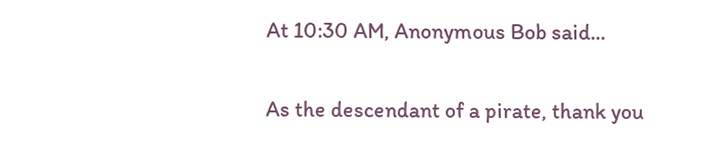At 10:30 AM, Anonymous Bob said...

As the descendant of a pirate, thank you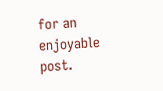for an enjoyable post.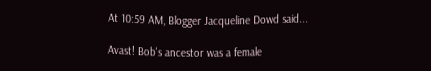At 10:59 AM, Blogger Jacqueline Dowd said...

Avast! Bob's ancestor was a female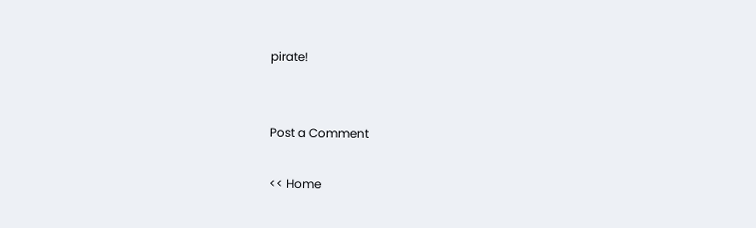pirate!


Post a Comment

<< Home